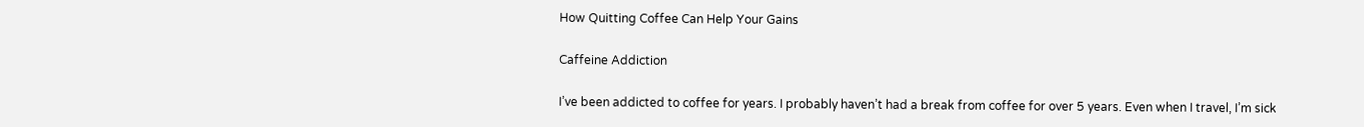How Quitting Coffee Can Help Your Gains

Caffeine Addiction

I’ve been addicted to coffee for years. I probably haven’t had a break from coffee for over 5 years. Even when I travel, I’m sick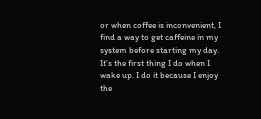or when coffee is inconvenient, I find a way to get caffeine in my system before starting my day. It’s the first thing I do when I wake up. I do it because I enjoy the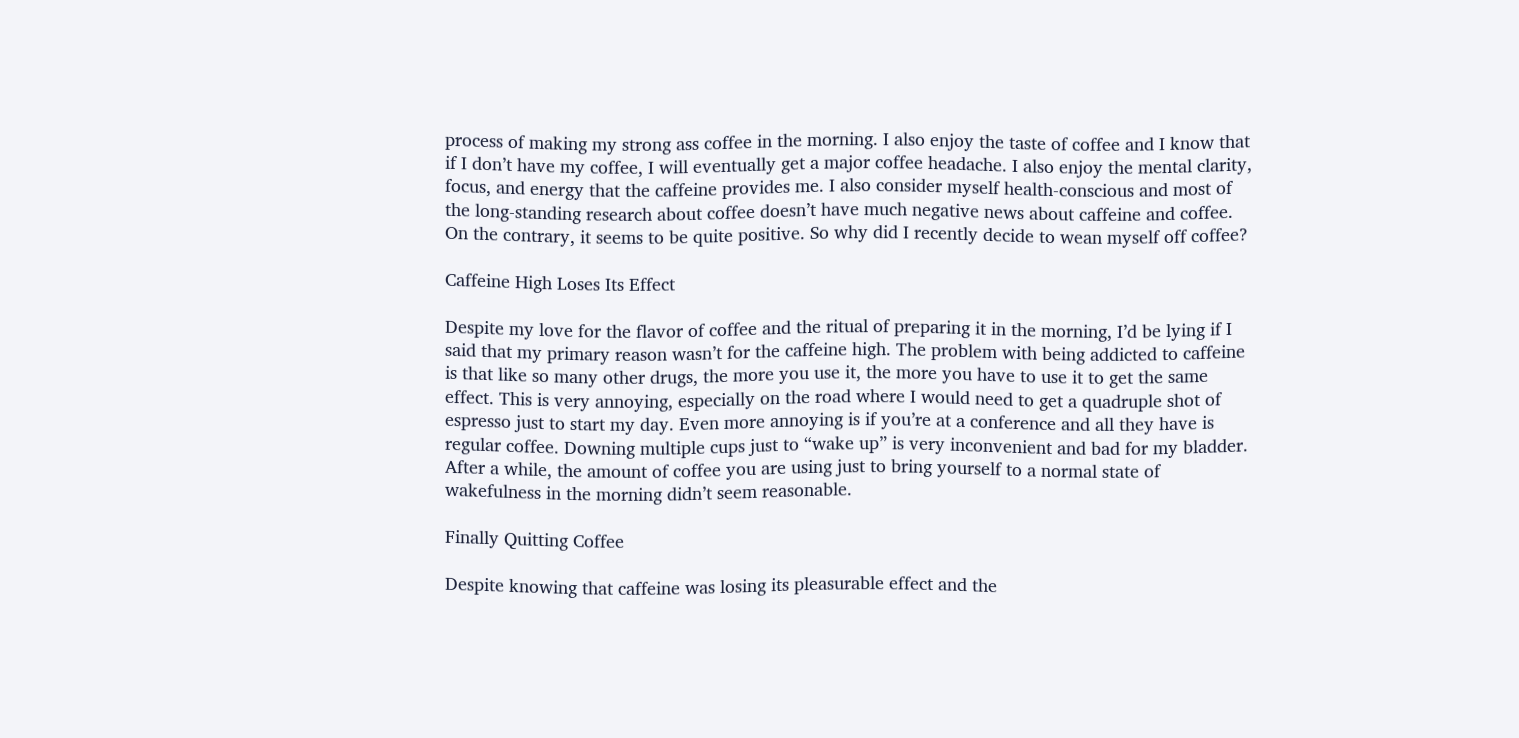process of making my strong ass coffee in the morning. I also enjoy the taste of coffee and I know that if I don’t have my coffee, I will eventually get a major coffee headache. I also enjoy the mental clarity, focus, and energy that the caffeine provides me. I also consider myself health-conscious and most of the long-standing research about coffee doesn’t have much negative news about caffeine and coffee. On the contrary, it seems to be quite positive. So why did I recently decide to wean myself off coffee?

Caffeine High Loses Its Effect

Despite my love for the flavor of coffee and the ritual of preparing it in the morning, I’d be lying if I said that my primary reason wasn’t for the caffeine high. The problem with being addicted to caffeine is that like so many other drugs, the more you use it, the more you have to use it to get the same effect. This is very annoying, especially on the road where I would need to get a quadruple shot of espresso just to start my day. Even more annoying is if you’re at a conference and all they have is regular coffee. Downing multiple cups just to “wake up” is very inconvenient and bad for my bladder. After a while, the amount of coffee you are using just to bring yourself to a normal state of wakefulness in the morning didn’t seem reasonable.

Finally Quitting Coffee

Despite knowing that caffeine was losing its pleasurable effect and the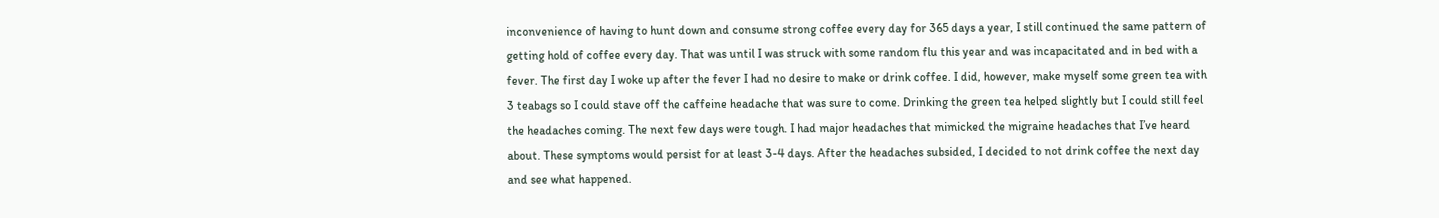inconvenience of having to hunt down and consume strong coffee every day for 365 days a year, I still continued the same pattern of getting hold of coffee every day. That was until I was struck with some random flu this year and was incapacitated and in bed with a fever. The first day I woke up after the fever I had no desire to make or drink coffee. I did, however, make myself some green tea with 3 teabags so I could stave off the caffeine headache that was sure to come. Drinking the green tea helped slightly but I could still feel the headaches coming. The next few days were tough. I had major headaches that mimicked the migraine headaches that I’ve heard about. These symptoms would persist for at least 3-4 days. After the headaches subsided, I decided to not drink coffee the next day and see what happened.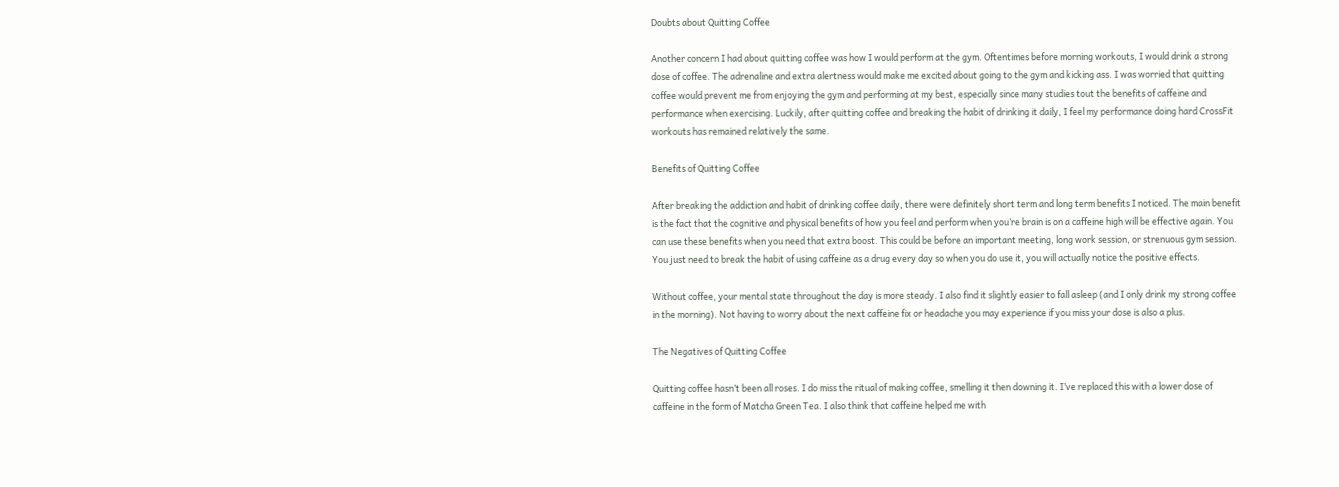Doubts about Quitting Coffee

Another concern I had about quitting coffee was how I would perform at the gym. Oftentimes before morning workouts, I would drink a strong dose of coffee. The adrenaline and extra alertness would make me excited about going to the gym and kicking ass. I was worried that quitting coffee would prevent me from enjoying the gym and performing at my best, especially since many studies tout the benefits of caffeine and performance when exercising. Luckily, after quitting coffee and breaking the habit of drinking it daily, I feel my performance doing hard CrossFit workouts has remained relatively the same.

Benefits of Quitting Coffee

After breaking the addiction and habit of drinking coffee daily, there were definitely short term and long term benefits I noticed. The main benefit is the fact that the cognitive and physical benefits of how you feel and perform when you’re brain is on a caffeine high will be effective again. You can use these benefits when you need that extra boost. This could be before an important meeting, long work session, or strenuous gym session. You just need to break the habit of using caffeine as a drug every day so when you do use it, you will actually notice the positive effects.

Without coffee, your mental state throughout the day is more steady. I also find it slightly easier to fall asleep (and I only drink my strong coffee in the morning). Not having to worry about the next caffeine fix or headache you may experience if you miss your dose is also a plus.

The Negatives of Quitting Coffee

Quitting coffee hasn’t been all roses. I do miss the ritual of making coffee, smelling it then downing it. I’ve replaced this with a lower dose of caffeine in the form of Matcha Green Tea. I also think that caffeine helped me with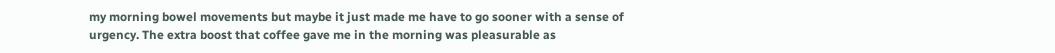my morning bowel movements but maybe it just made me have to go sooner with a sense of urgency. The extra boost that coffee gave me in the morning was pleasurable as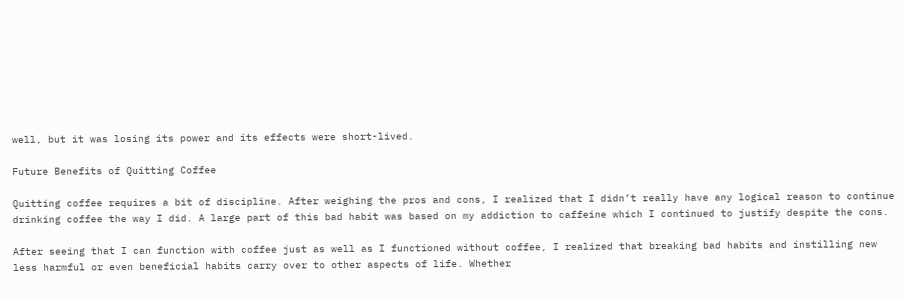well, but it was losing its power and its effects were short-lived.

Future Benefits of Quitting Coffee

Quitting coffee requires a bit of discipline. After weighing the pros and cons, I realized that I didn’t really have any logical reason to continue drinking coffee the way I did. A large part of this bad habit was based on my addiction to caffeine which I continued to justify despite the cons.

After seeing that I can function with coffee just as well as I functioned without coffee, I realized that breaking bad habits and instilling new less harmful or even beneficial habits carry over to other aspects of life. Whether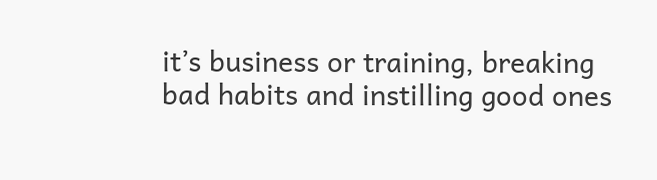it’s business or training, breaking bad habits and instilling good ones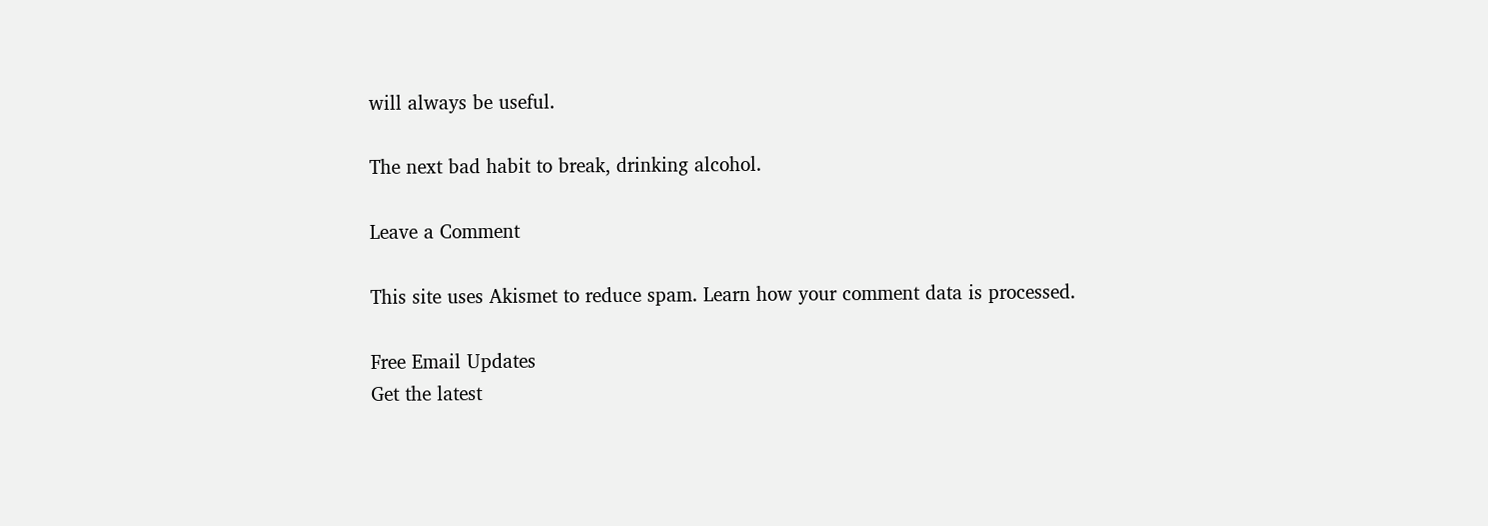will always be useful.

The next bad habit to break, drinking alcohol.

Leave a Comment

This site uses Akismet to reduce spam. Learn how your comment data is processed.

Free Email Updates
Get the latest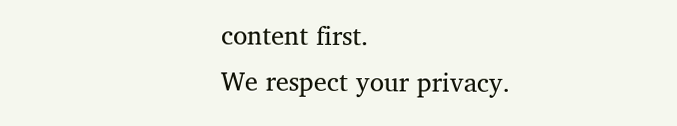content first.
We respect your privacy.